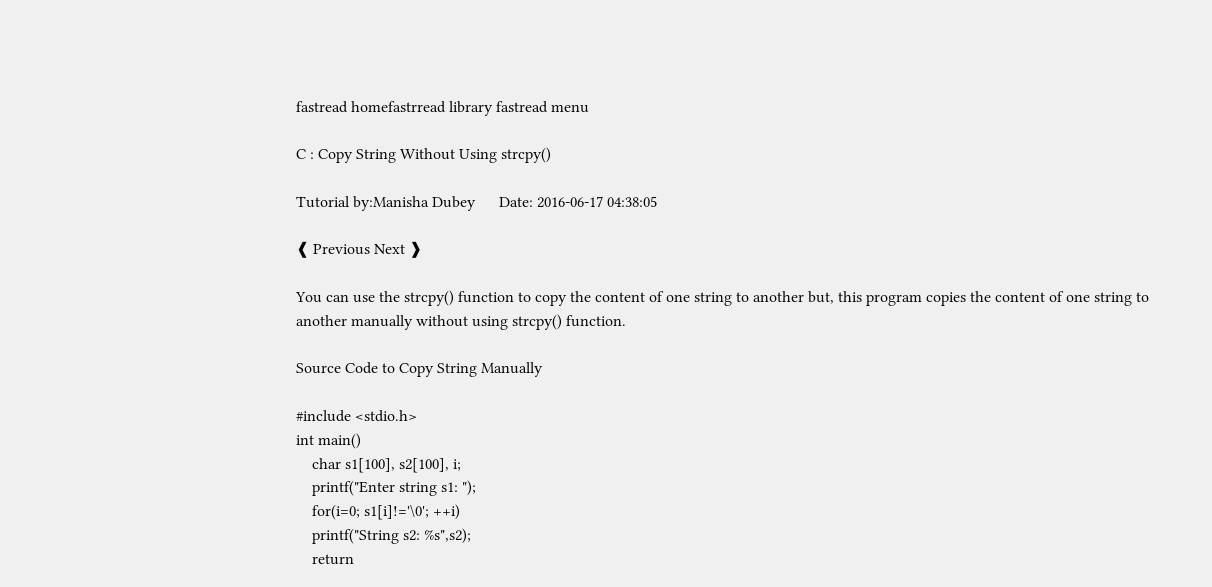fastread homefastrread library fastread menu

C : Copy String Without Using strcpy()

Tutorial by:Manisha Dubey      Date: 2016-06-17 04:38:05

❰ Previous Next ❱

You can use the strcpy() function to copy the content of one string to another but, this program copies the content of one string to another manually without using strcpy() function.

Source Code to Copy String Manually

#include <stdio.h>
int main()
    char s1[100], s2[100], i;
    printf("Enter string s1: ");
    for(i=0; s1[i]!='\0'; ++i)
    printf("String s2: %s",s2);
    return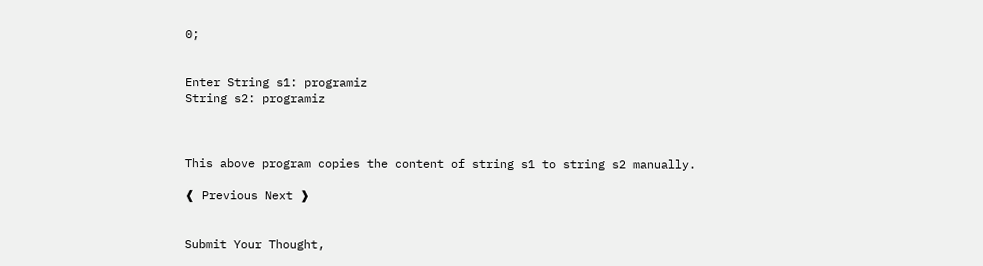0;


Enter String s1: programiz
String s2: programiz



This above program copies the content of string s1 to string s2 manually.

❰ Previous Next ❱


Submit Your Thought,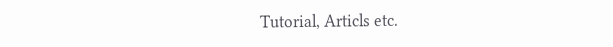Tutorial, Articls etc.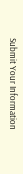Submit Your Information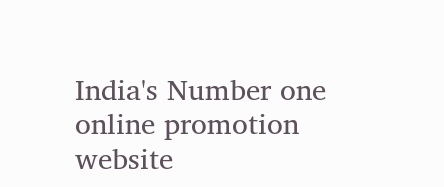India's Number one online promotion website